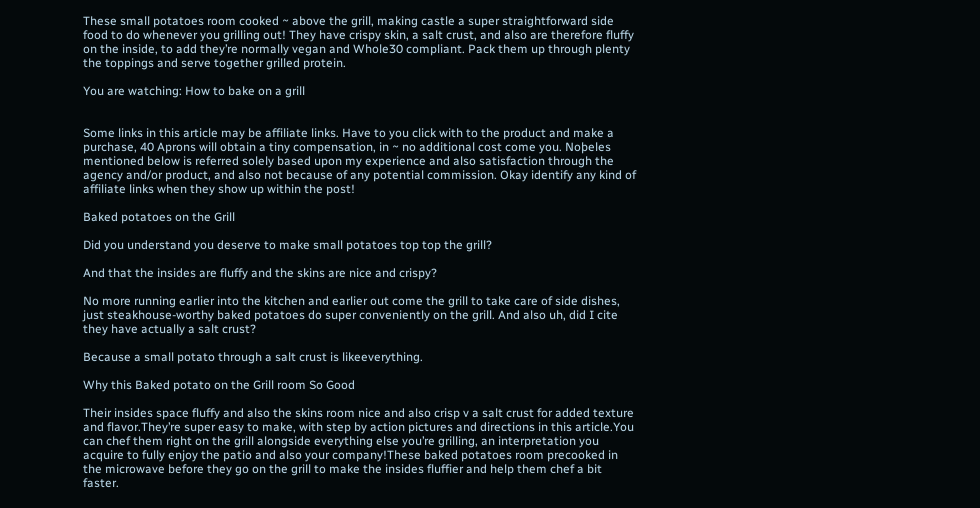These small potatoes room cooked ~ above the grill, making castle a super straightforward side food to do whenever you grilling out! They have crispy skin, a salt crust, and also are therefore fluffy on the inside, to add they’re normally vegan and Whole30 compliant. Pack them up through plenty the toppings and serve together grilled protein.

You are watching: How to bake on a grill


Some links in this article may be affiliate links. Have to you click with to the product and make a purchase, 40 Aprons will obtain a tiny compensation, in ~ no additional cost come you. Noþeles mentioned below is referred solely based upon my experience and also satisfaction through the agency and/or product, and also not because of any potential commission. Okay identify any kind of affiliate links when they show up within the post!

Baked potatoes on the Grill

Did you understand you deserve to make small potatoes top top the grill?

And that the insides are fluffy and the skins are nice and crispy?

No more running earlier into the kitchen and earlier out come the grill to take care of side dishes, just steakhouse-worthy baked potatoes do super conveniently on the grill. And also uh, did I cite they have actually a salt crust?

Because a small potato through a salt crust is likeeverything.

Why this Baked potato on the Grill room So Good

Their insides space fluffy and also the skins room nice and also crisp v a salt crust for added texture and flavor.They’re super easy to make, with step by action pictures and directions in this article.You can chef them right on the grill alongside everything else you’re grilling, an interpretation you acquire to fully enjoy the patio and also your company!These baked potatoes room precooked in the microwave before they go on the grill to make the insides fluffier and help them chef a bit faster.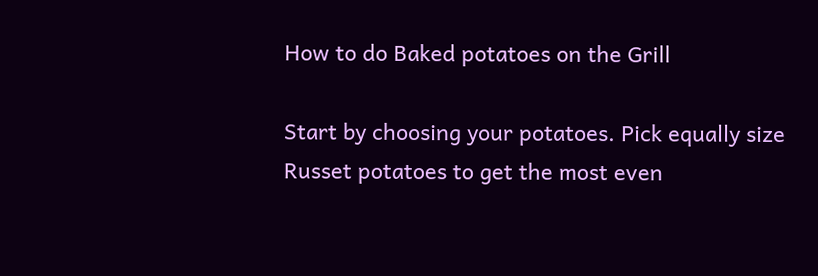How to do Baked potatoes on the Grill

Start by choosing your potatoes. Pick equally size Russet potatoes to get the most even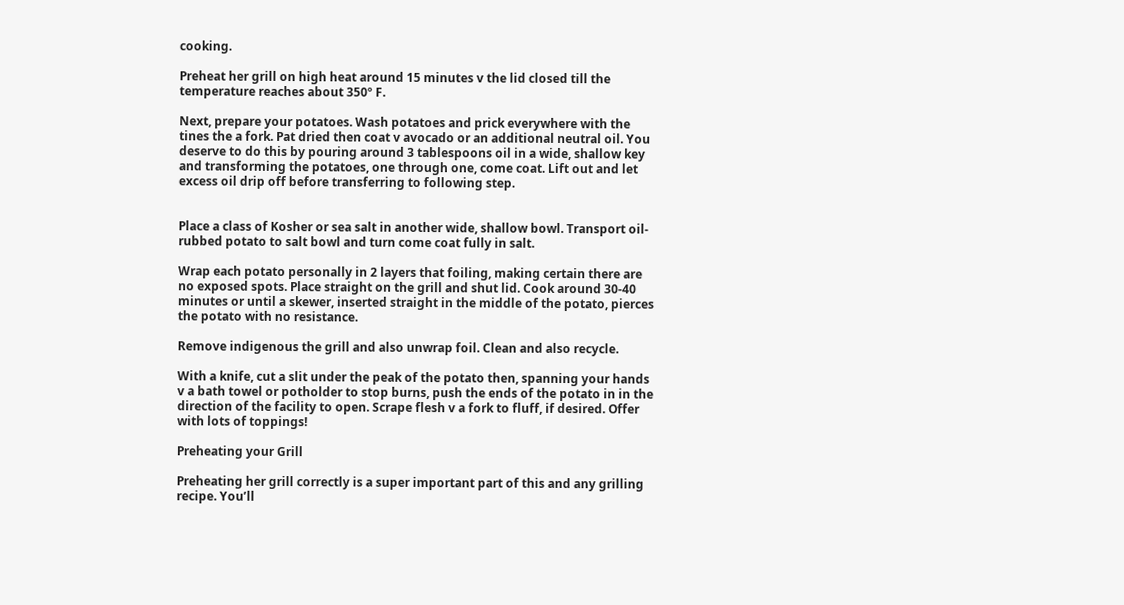cooking.

Preheat her grill on high heat around 15 minutes v the lid closed till the temperature reaches about 350º F.

Next, prepare your potatoes. Wash potatoes and prick everywhere with the tines the a fork. Pat dried then coat v avocado or an additional neutral oil. You deserve to do this by pouring around 3 tablespoons oil in a wide, shallow key and transforming the potatoes, one through one, come coat. Lift out and let excess oil drip off before transferring to following step.


Place a class of Kosher or sea salt in another wide, shallow bowl. Transport oil-rubbed potato to salt bowl and turn come coat fully in salt.

Wrap each potato personally in 2 layers that foiling, making certain there are no exposed spots. Place straight on the grill and shut lid. Cook around 30-40 minutes or until a skewer, inserted straight in the middle of the potato, pierces the potato with no resistance.

Remove indigenous the grill and also unwrap foil. Clean and also recycle.

With a knife, cut a slit under the peak of the potato then, spanning your hands v a bath towel or potholder to stop burns, push the ends of the potato in in the direction of the facility to open. Scrape flesh v a fork to fluff, if desired. Offer with lots of toppings!

Preheating your Grill

Preheating her grill correctly is a super important part of this and any grilling recipe. You’ll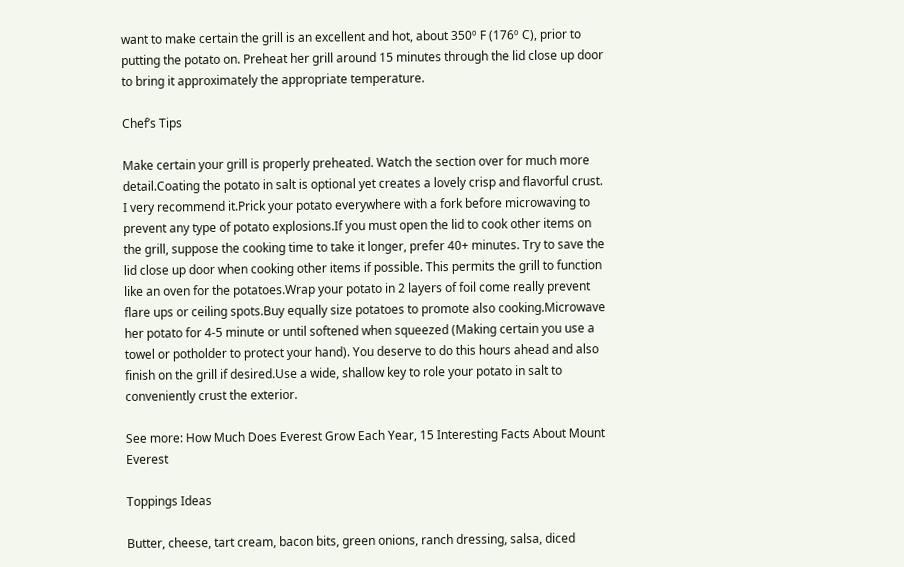want to make certain the grill is an excellent and hot, about 350º F (176º C), prior to putting the potato on. Preheat her grill around 15 minutes through the lid close up door to bring it approximately the appropriate temperature.

Chef’s Tips

Make certain your grill is properly preheated. Watch the section over for much more detail.Coating the potato in salt is optional yet creates a lovely crisp and flavorful crust. I very recommend it.Prick your potato everywhere with a fork before microwaving to prevent any type of potato explosions.If you must open the lid to cook other items on the grill, suppose the cooking time to take it longer, prefer 40+ minutes. Try to save the lid close up door when cooking other items if possible. This permits the grill to function like an oven for the potatoes.Wrap your potato in 2 layers of foil come really prevent flare ups or ceiling spots.Buy equally size potatoes to promote also cooking.Microwave her potato for 4-5 minute or until softened when squeezed (Making certain you use a towel or potholder to protect your hand). You deserve to do this hours ahead and also finish on the grill if desired.Use a wide, shallow key to role your potato in salt to conveniently crust the exterior.

See more: How Much Does Everest Grow Each Year, 15 Interesting Facts About Mount Everest

Toppings Ideas

Butter, cheese, tart cream, bacon bits, green onions, ranch dressing, salsa, diced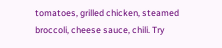tomatoes, grilled chicken, steamed broccoli, cheese sauce, chili. Try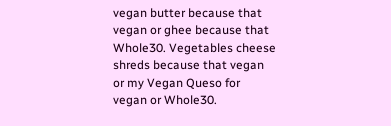vegan butter because that vegan or ghee because that Whole30. Vegetables cheese shreds because that vegan or my Vegan Queso for vegan or Whole30.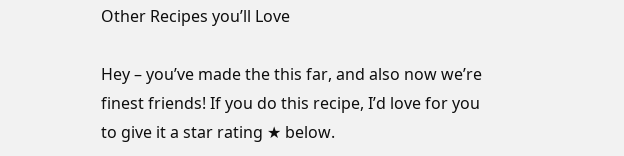Other Recipes you’ll Love

Hey – you’ve made the this far, and also now we’re finest friends! If you do this recipe, I’d love for you to give it a star rating ★ below.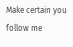Make certain you follow me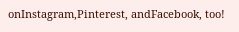onInstagram,Pinterest, andFacebook, too!